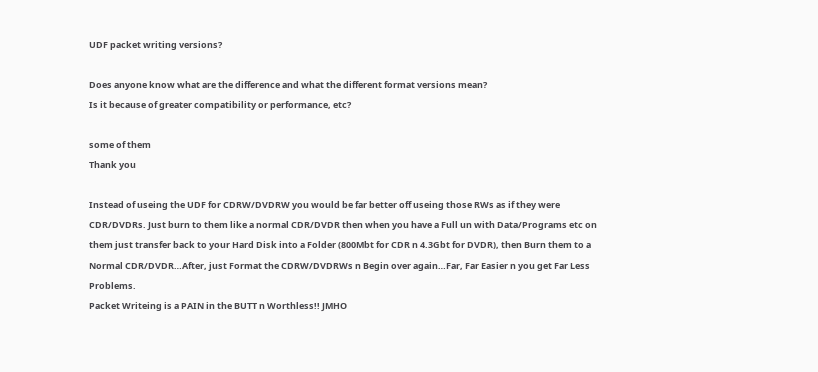UDF packet writing versions?

Does anyone know what are the difference and what the different format versions mean?
Is it because of greater compatibility or performance, etc?

some of them
Thank you

Instead of useing the UDF for CDRW/DVDRW you would be far better off useing those RWs as if they were CDR/DVDRs. Just burn to them like a normal CDR/DVDR then when you have a Full un with Data/Programs etc on them just transfer back to your Hard Disk into a Folder (800Mbt for CDR n 4.3Gbt for DVDR), then Burn them to a Normal CDR/DVDR…After, just Format the CDRW/DVDRWs n Begin over again…Far, Far Easier n you get Far Less Problems.
Packet Writeing is a PAIN in the BUTT n Worthless!! JMHO